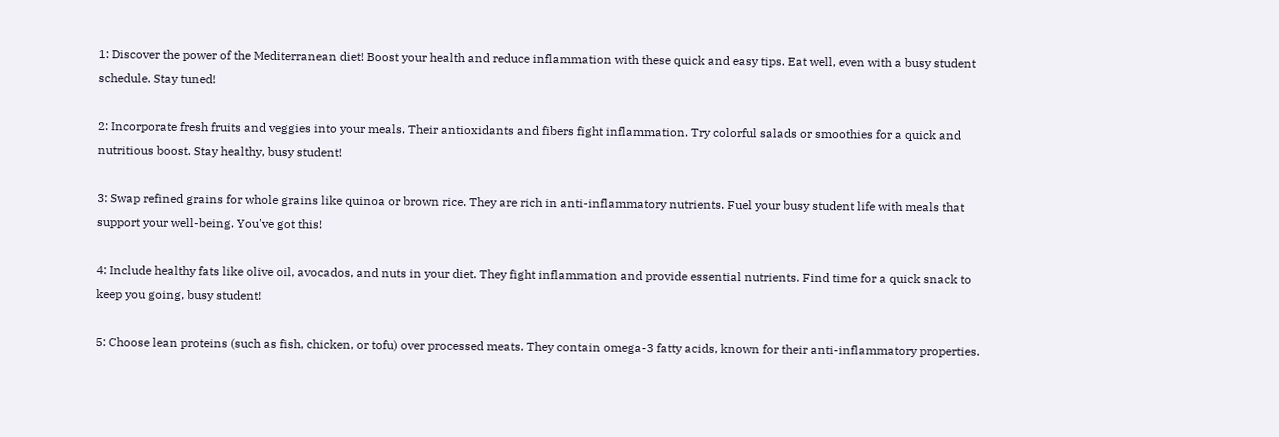1: Discover the power of the Mediterranean diet! Boost your health and reduce inflammation with these quick and easy tips. Eat well, even with a busy student schedule. Stay tuned!

2: Incorporate fresh fruits and veggies into your meals. Their antioxidants and fibers fight inflammation. Try colorful salads or smoothies for a quick and nutritious boost. Stay healthy, busy student!

3: Swap refined grains for whole grains like quinoa or brown rice. They are rich in anti-inflammatory nutrients. Fuel your busy student life with meals that support your well-being. You've got this!

4: Include healthy fats like olive oil, avocados, and nuts in your diet. They fight inflammation and provide essential nutrients. Find time for a quick snack to keep you going, busy student!

5: Choose lean proteins (such as fish, chicken, or tofu) over processed meats. They contain omega-3 fatty acids, known for their anti-inflammatory properties.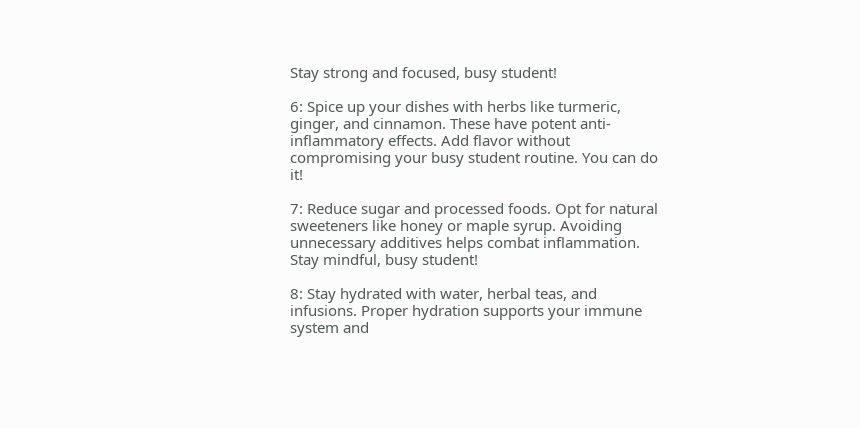Stay strong and focused, busy student!

6: Spice up your dishes with herbs like turmeric, ginger, and cinnamon. These have potent anti-inflammatory effects. Add flavor without compromising your busy student routine. You can do it!

7: Reduce sugar and processed foods. Opt for natural sweeteners like honey or maple syrup. Avoiding unnecessary additives helps combat inflammation. Stay mindful, busy student!

8: Stay hydrated with water, herbal teas, and infusions. Proper hydration supports your immune system and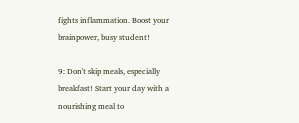fights inflammation. Boost your brainpower, busy student!

9: Don't skip meals, especially breakfast! Start your day with a nourishing meal to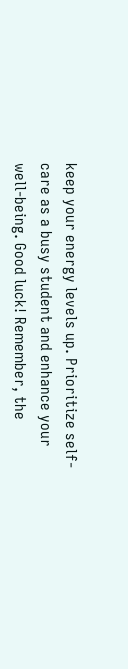keep your energy levels up. Prioritize self-care as a busy student and enhance your well-being. Good luck! Remember, the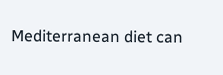Mediterranean diet can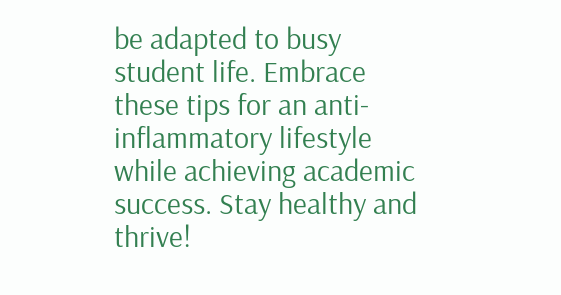be adapted to busy student life. Embrace these tips for an anti-inflammatory lifestyle while achieving academic success. Stay healthy and thrive!